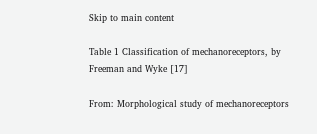Skip to main content

Table 1 Classification of mechanoreceptors, by Freeman and Wyke [17]

From: Morphological study of mechanoreceptors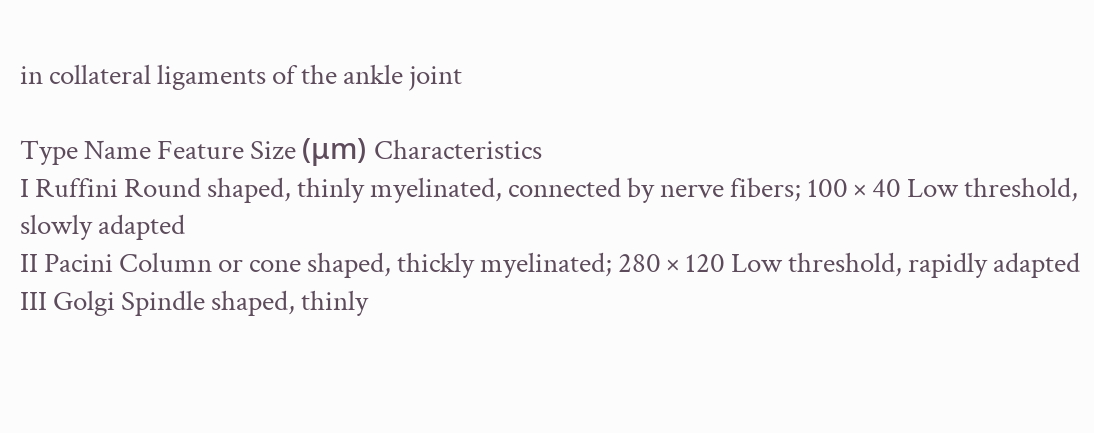in collateral ligaments of the ankle joint

Type Name Feature Size (μm) Characteristics
I Ruffini Round shaped, thinly myelinated, connected by nerve fibers; 100 × 40 Low threshold, slowly adapted
II Pacini Column or cone shaped, thickly myelinated; 280 × 120 Low threshold, rapidly adapted
III Golgi Spindle shaped, thinly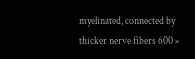myelinated, connected by thicker nerve fibers 600 ×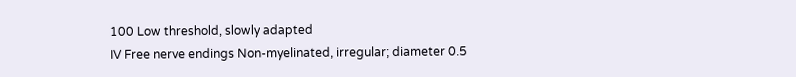100 Low threshold, slowly adapted
IV Free nerve endings Non-myelinated, irregular; diameter 0.5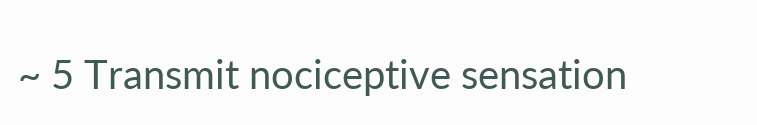~ 5 Transmit nociceptive sensation